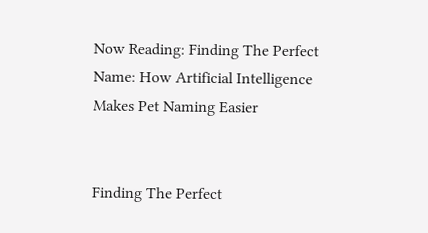Now Reading: Finding The Perfect Name: How Artificial Intelligence Makes Pet Naming Easier


Finding The Perfect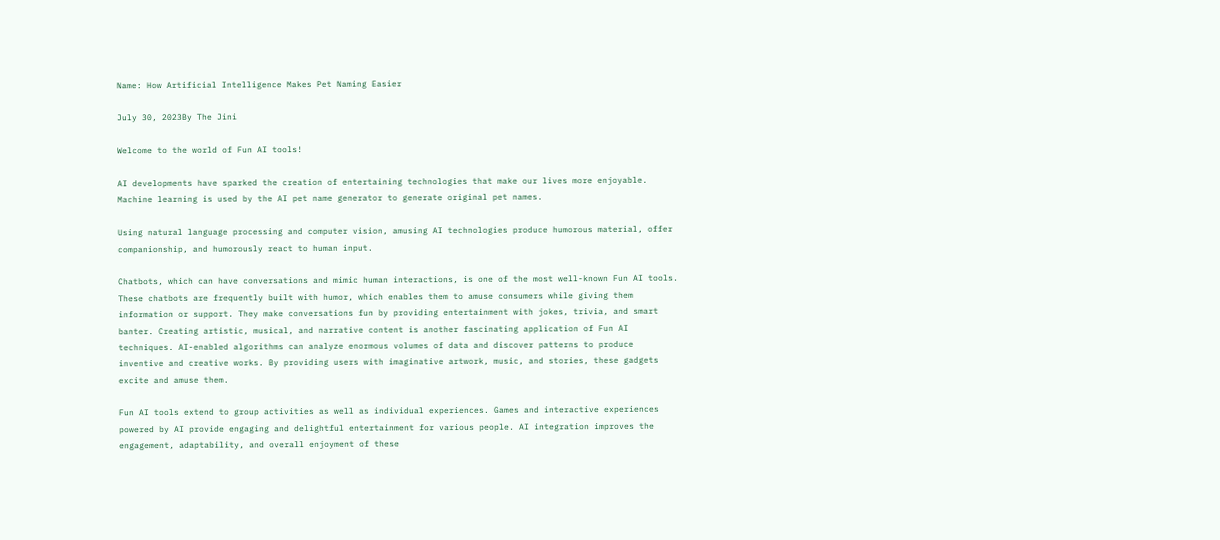Name: How Artificial Intelligence Makes Pet Naming Easier

July 30, 2023By The Jini

Welcome to the world of Fun AI tools!

AI developments have sparked the creation of entertaining technologies that make our lives more enjoyable. Machine learning is used by the AI pet name generator to generate original pet names.

Using natural language processing and computer vision, amusing AI technologies produce humorous material, offer companionship, and humorously react to human input.

Chatbots, which can have conversations and mimic human interactions, is one of the most well-known Fun AI tools. These chatbots are frequently built with humor, which enables them to amuse consumers while giving them information or support. They make conversations fun by providing entertainment with jokes, trivia, and smart banter. Creating artistic, musical, and narrative content is another fascinating application of Fun AI techniques. AI-enabled algorithms can analyze enormous volumes of data and discover patterns to produce inventive and creative works. By providing users with imaginative artwork, music, and stories, these gadgets excite and amuse them.

Fun AI tools extend to group activities as well as individual experiences. Games and interactive experiences powered by AI provide engaging and delightful entertainment for various people. AI integration improves the engagement, adaptability, and overall enjoyment of these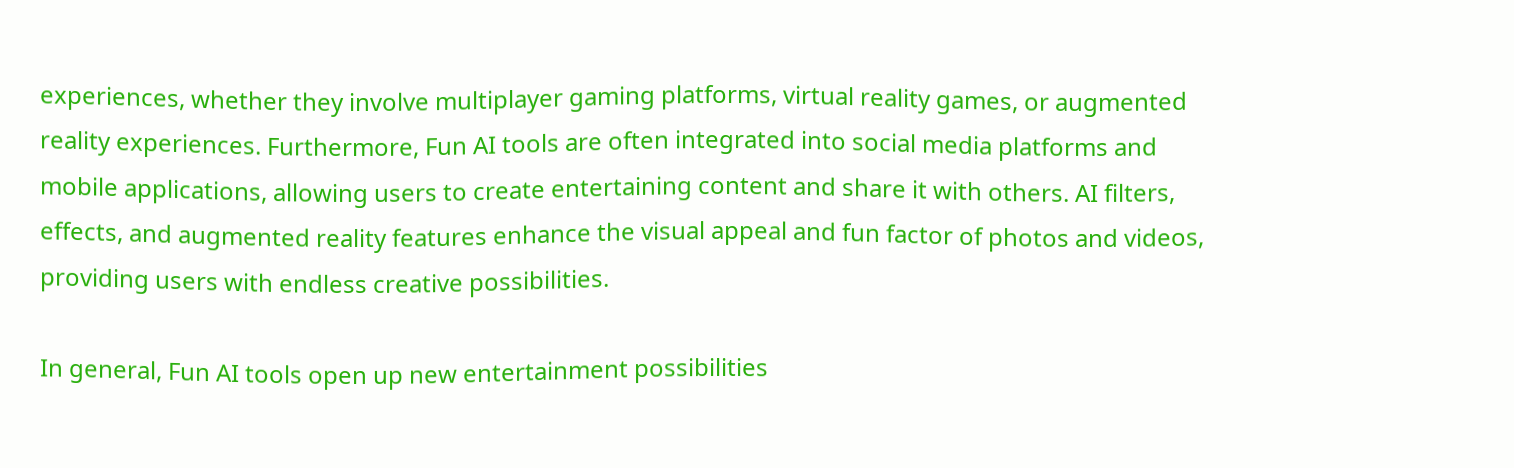experiences, whether they involve multiplayer gaming platforms, virtual reality games, or augmented reality experiences. Furthermore, Fun AI tools are often integrated into social media platforms and mobile applications, allowing users to create entertaining content and share it with others. AI filters, effects, and augmented reality features enhance the visual appeal and fun factor of photos and videos, providing users with endless creative possibilities.

In general, Fun AI tools open up new entertainment possibilities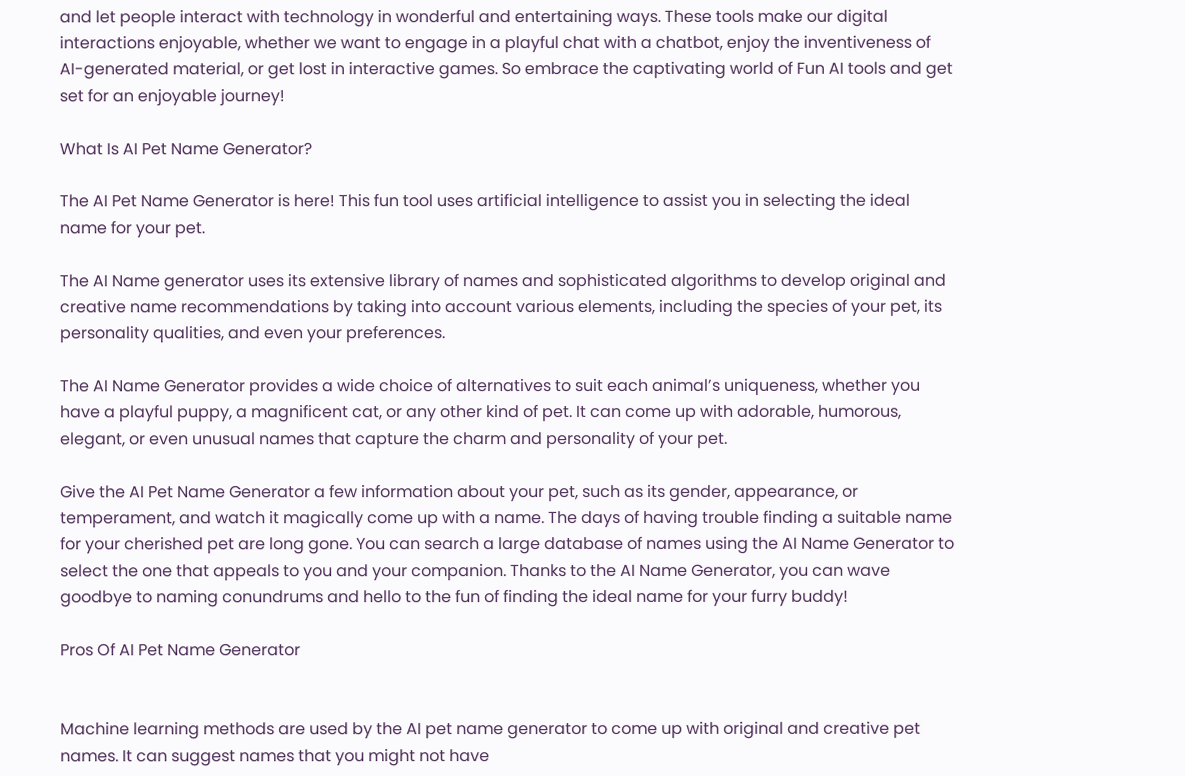and let people interact with technology in wonderful and entertaining ways. These tools make our digital interactions enjoyable, whether we want to engage in a playful chat with a chatbot, enjoy the inventiveness of AI-generated material, or get lost in interactive games. So embrace the captivating world of Fun AI tools and get set for an enjoyable journey!

What Is AI Pet Name Generator?

The AI Pet Name Generator is here! This fun tool uses artificial intelligence to assist you in selecting the ideal name for your pet.

The AI Name generator uses its extensive library of names and sophisticated algorithms to develop original and creative name recommendations by taking into account various elements, including the species of your pet, its personality qualities, and even your preferences.

The AI Name Generator provides a wide choice of alternatives to suit each animal’s uniqueness, whether you have a playful puppy, a magnificent cat, or any other kind of pet. It can come up with adorable, humorous, elegant, or even unusual names that capture the charm and personality of your pet.

Give the AI Pet Name Generator a few information about your pet, such as its gender, appearance, or temperament, and watch it magically come up with a name. The days of having trouble finding a suitable name for your cherished pet are long gone. You can search a large database of names using the AI Name Generator to select the one that appeals to you and your companion. Thanks to the AI Name Generator, you can wave goodbye to naming conundrums and hello to the fun of finding the ideal name for your furry buddy!

Pros Of AI Pet Name Generator


Machine learning methods are used by the AI pet name generator to come up with original and creative pet names. It can suggest names that you might not have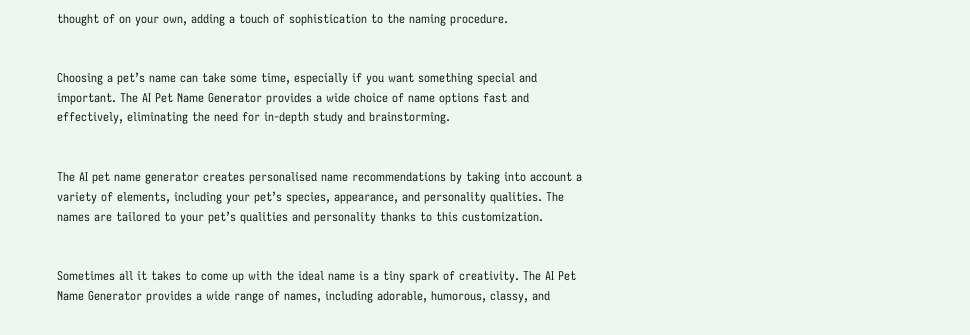thought of on your own, adding a touch of sophistication to the naming procedure.


Choosing a pet’s name can take some time, especially if you want something special and important. The AI Pet Name Generator provides a wide choice of name options fast and effectively, eliminating the need for in-depth study and brainstorming.


The AI pet name generator creates personalised name recommendations by taking into account a variety of elements, including your pet’s species, appearance, and personality qualities. The names are tailored to your pet’s qualities and personality thanks to this customization.


Sometimes all it takes to come up with the ideal name is a tiny spark of creativity. The AI Pet Name Generator provides a wide range of names, including adorable, humorous, classy, and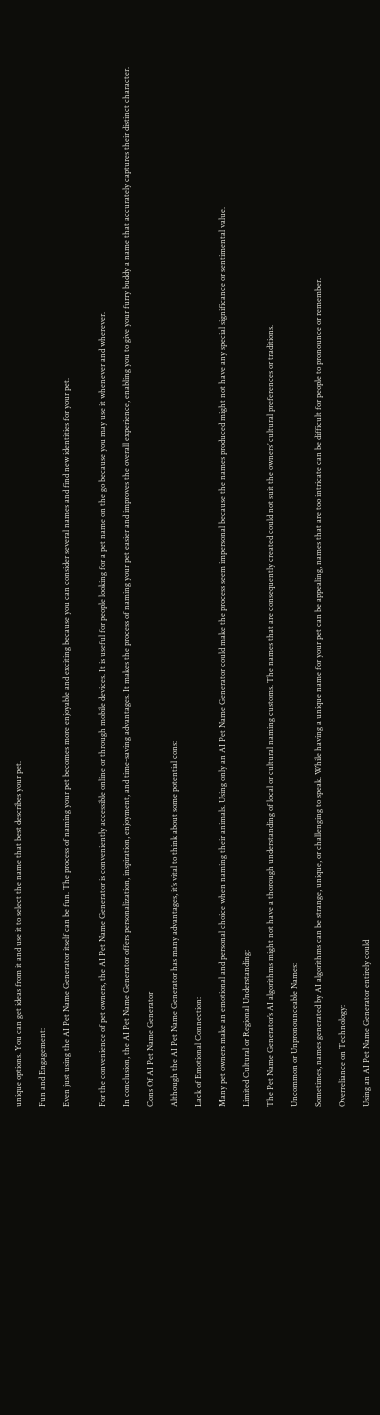unique options. You can get ideas from it and use it to select the name that best describes your pet.

Fun and Engagement:

Even just using the AI Pet Name Generator itself can be fun. The process of naming your pet becomes more enjoyable and exciting because you can consider several names and find new identities for your pet.


For the convenience of pet owners, the AI Pet Name Generator is conveniently accessible online or through mobile devices. It is useful for people looking for a pet name on the go because you may use it whenever and wherever.

In conclusion, the AI Pet Name Generator offers personalization, inspiration, enjoyment, and time-saving advantages. It makes the process of naming your pet easier and improves the overall experience, enabling you to give your furry buddy a name that accurately captures their distinct character.

Cons Of AI Pet Name Generator

Although the AI Pet Name Generator has many advantages, it’s vital to think about some potential cons:

Lack of Emotional Connection:

Many pet owners make an emotional and personal choice when naming their animals. Using only an AI Pet Name Generator could make the process seem impersonal because the names produced might not have any special significance or sentimental value.

Limited Cultural or Regional Understanding:

The Pet Name Generator’s AI algorithms might not have a thorough understanding of local or cultural naming customs. The names that are consequently created could not suit the owners’ cultural preferences or traditions.

Uncommon or Unpronounceable Names:

Sometimes, names generated by AI algorithms can be strange, unique, or challenging to speak. While having a unique name for your pet can be appealing, names that are too intricate can be difficult for people to pronounce or remember.

Overreliance on Technology:

Using an AI Pet Name Generator entirely could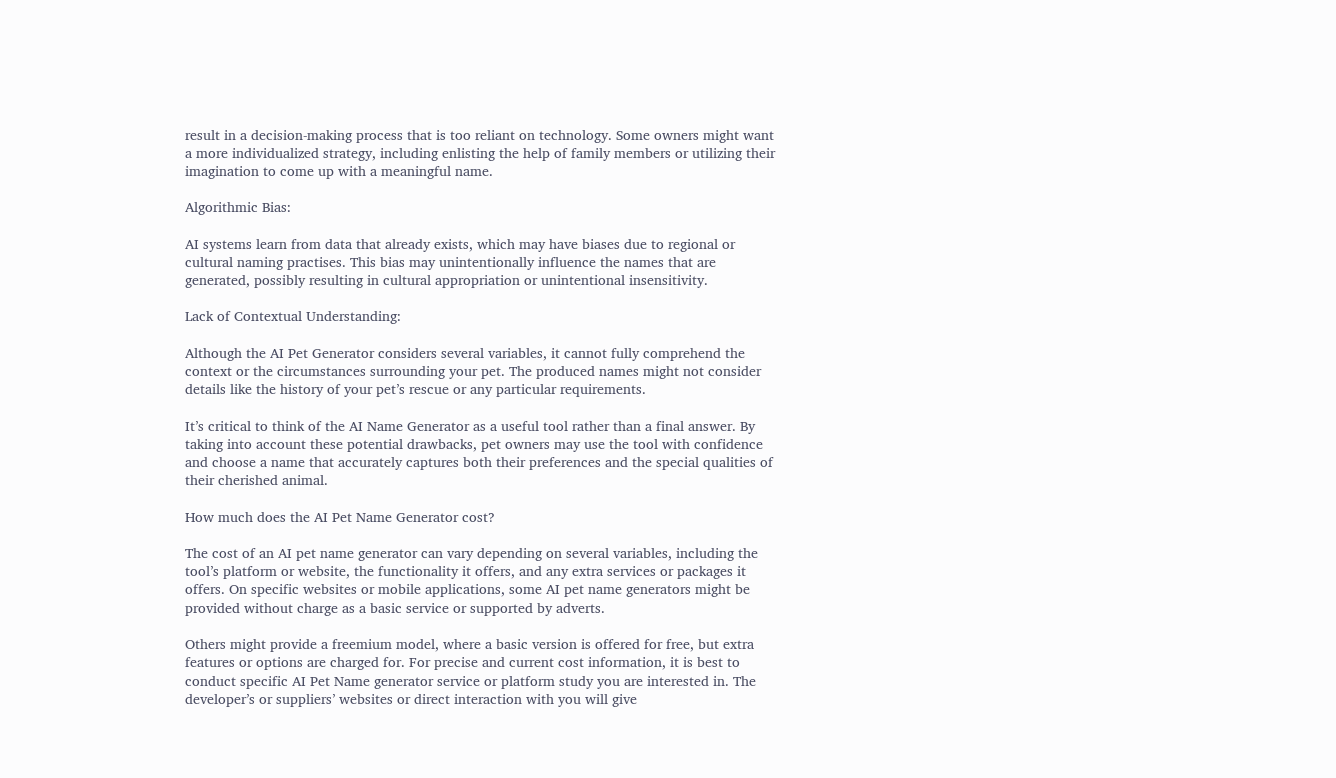result in a decision-making process that is too reliant on technology. Some owners might want a more individualized strategy, including enlisting the help of family members or utilizing their imagination to come up with a meaningful name.

Algorithmic Bias:

AI systems learn from data that already exists, which may have biases due to regional or cultural naming practises. This bias may unintentionally influence the names that are generated, possibly resulting in cultural appropriation or unintentional insensitivity.

Lack of Contextual Understanding:

Although the AI Pet Generator considers several variables, it cannot fully comprehend the context or the circumstances surrounding your pet. The produced names might not consider details like the history of your pet’s rescue or any particular requirements.

It’s critical to think of the AI Name Generator as a useful tool rather than a final answer. By taking into account these potential drawbacks, pet owners may use the tool with confidence and choose a name that accurately captures both their preferences and the special qualities of their cherished animal.

How much does the AI Pet Name Generator cost?

The cost of an AI pet name generator can vary depending on several variables, including the tool’s platform or website, the functionality it offers, and any extra services or packages it offers. On specific websites or mobile applications, some AI pet name generators might be provided without charge as a basic service or supported by adverts.

Others might provide a freemium model, where a basic version is offered for free, but extra features or options are charged for. For precise and current cost information, it is best to conduct specific AI Pet Name generator service or platform study you are interested in. The developer’s or suppliers’ websites or direct interaction with you will give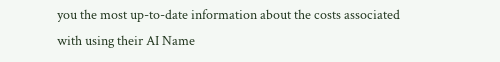you the most up-to-date information about the costs associated with using their AI Name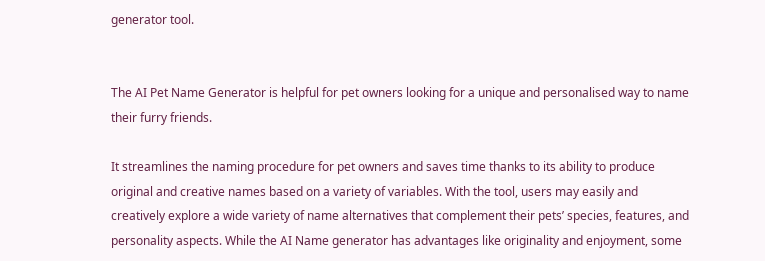generator tool.


The AI Pet Name Generator is helpful for pet owners looking for a unique and personalised way to name their furry friends.

It streamlines the naming procedure for pet owners and saves time thanks to its ability to produce original and creative names based on a variety of variables. With the tool, users may easily and creatively explore a wide variety of name alternatives that complement their pets’ species, features, and personality aspects. While the AI Name generator has advantages like originality and enjoyment, some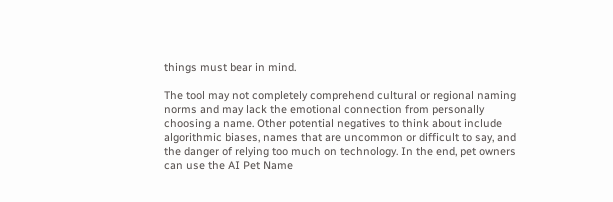things must bear in mind.

The tool may not completely comprehend cultural or regional naming norms and may lack the emotional connection from personally choosing a name. Other potential negatives to think about include algorithmic biases, names that are uncommon or difficult to say, and the danger of relying too much on technology. In the end, pet owners can use the AI Pet Name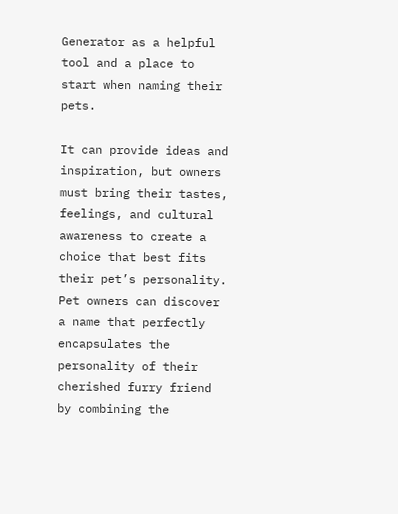Generator as a helpful tool and a place to start when naming their pets.

It can provide ideas and inspiration, but owners must bring their tastes, feelings, and cultural awareness to create a choice that best fits their pet’s personality. Pet owners can discover a name that perfectly encapsulates the personality of their cherished furry friend by combining the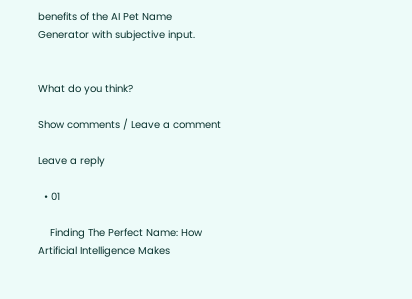benefits of the AI Pet Name Generator with subjective input.


What do you think?

Show comments / Leave a comment

Leave a reply

  • 01

    Finding The Perfect Name: How Artificial Intelligence Makes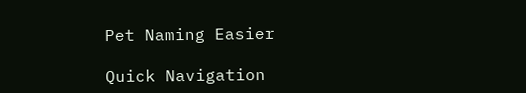Pet Naming Easier

Quick Navigation